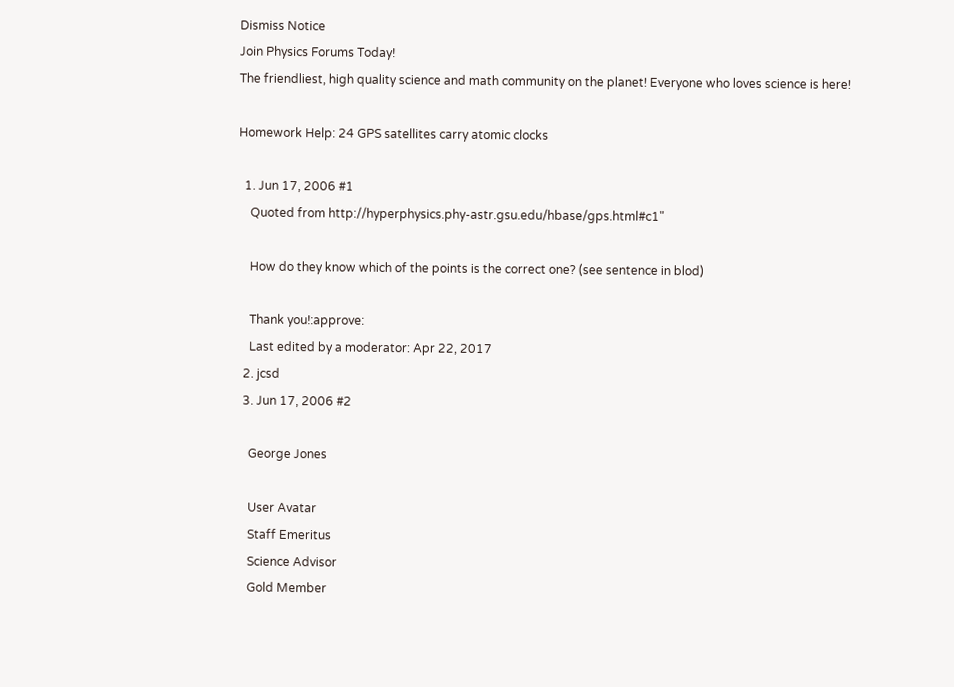Dismiss Notice
Join Physics Forums Today!
The friendliest, high quality science and math community on the planet! Everyone who loves science is here!

Homework Help: 24 GPS satellites carry atomic clocks

  1. Jun 17, 2006 #1
    Quoted from http://hyperphysics.phy-astr.gsu.edu/hbase/gps.html#c1"

    How do they know which of the points is the correct one? (see sentence in blod)

    Thank you!:approve:
    Last edited by a moderator: Apr 22, 2017
  2. jcsd
  3. Jun 17, 2006 #2

    George Jones

    User Avatar
    Staff Emeritus
    Science Advisor
    Gold Member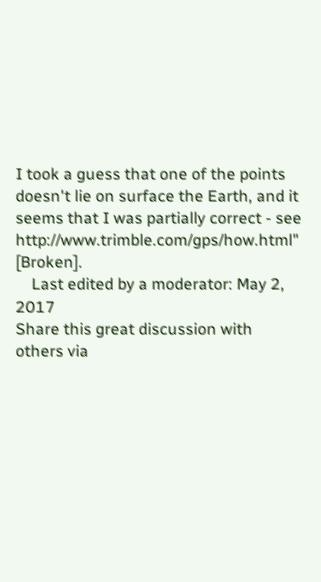I took a guess that one of the points doesn't lie on surface the Earth, and it seems that I was partially correct - see http://www.trimble.com/gps/how.html" [Broken].
    Last edited by a moderator: May 2, 2017
Share this great discussion with others via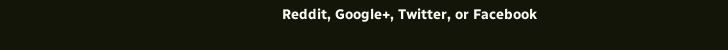Reddit, Google+, Twitter, or Facebook